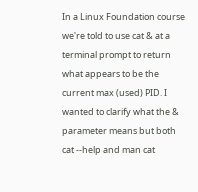In a Linux Foundation course we're told to use cat & at a terminal prompt to return what appears to be the current max (used) PID. I wanted to clarify what the & parameter means but both cat --help and man cat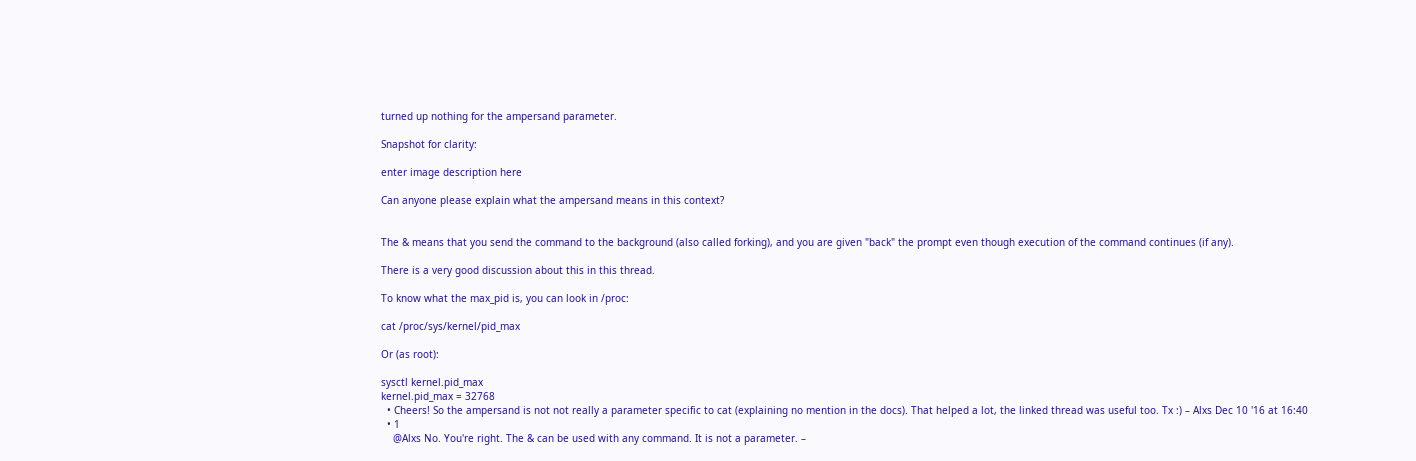turned up nothing for the ampersand parameter.

Snapshot for clarity:

enter image description here

Can anyone please explain what the ampersand means in this context?


The & means that you send the command to the background (also called forking), and you are given "back" the prompt even though execution of the command continues (if any).

There is a very good discussion about this in this thread.

To know what the max_pid is, you can look in /proc:

cat /proc/sys/kernel/pid_max

Or (as root):

sysctl kernel.pid_max
kernel.pid_max = 32768
  • Cheers! So the ampersand is not not really a parameter specific to cat (explaining no mention in the docs). That helped a lot, the linked thread was useful too. Tx :) – Alxs Dec 10 '16 at 16:40
  • 1
    @Alxs No. You're right. The & can be used with any command. It is not a parameter. –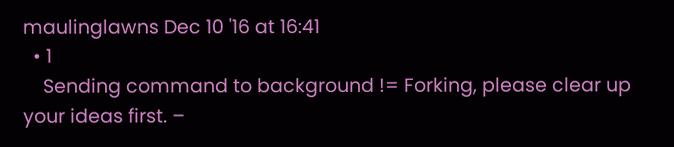maulinglawns Dec 10 '16 at 16:41
  • 1
    Sending command to background != Forking, please clear up your ideas first. –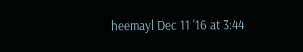heemayl Dec 11 '16 at 3:44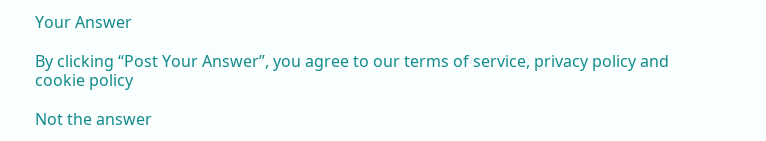Your Answer

By clicking “Post Your Answer”, you agree to our terms of service, privacy policy and cookie policy

Not the answer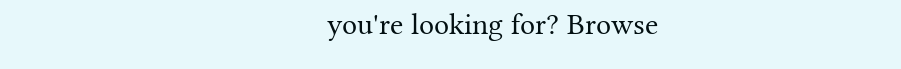you're looking for? Browse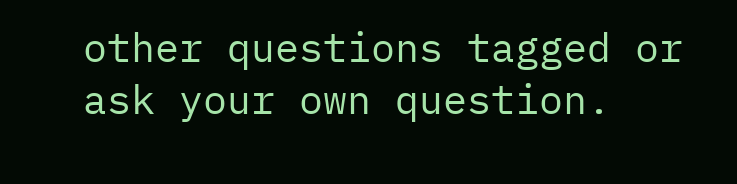other questions tagged or ask your own question.